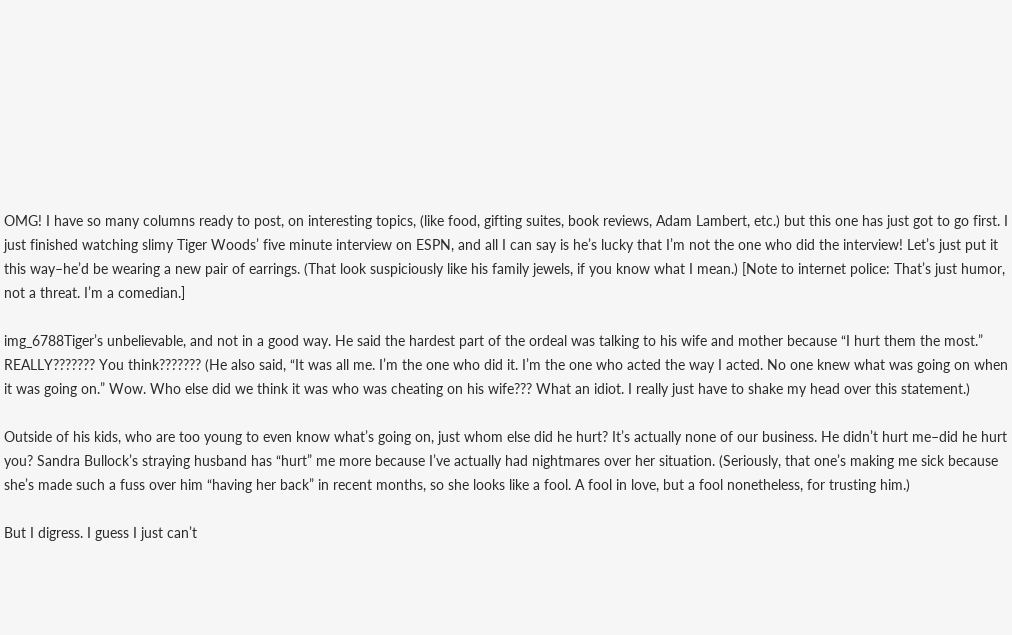OMG! I have so many columns ready to post, on interesting topics, (like food, gifting suites, book reviews, Adam Lambert, etc.) but this one has just got to go first. I just finished watching slimy Tiger Woods’ five minute interview on ESPN, and all I can say is he’s lucky that I’m not the one who did the interview! Let’s just put it this way–he’d be wearing a new pair of earrings. (That look suspiciously like his family jewels, if you know what I mean.) [Note to internet police: That’s just humor, not a threat. I’m a comedian.]

img_6788Tiger’s unbelievable, and not in a good way. He said the hardest part of the ordeal was talking to his wife and mother because “I hurt them the most.” REALLY??????? You think??????? (He also said, “It was all me. I’m the one who did it. I’m the one who acted the way I acted. No one knew what was going on when it was going on.” Wow. Who else did we think it was who was cheating on his wife??? What an idiot. I really just have to shake my head over this statement.)

Outside of his kids, who are too young to even know what’s going on, just whom else did he hurt? It’s actually none of our business. He didn’t hurt me–did he hurt you? Sandra Bullock’s straying husband has “hurt” me more because I’ve actually had nightmares over her situation. (Seriously, that one’s making me sick because she’s made such a fuss over him “having her back” in recent months, so she looks like a fool. A fool in love, but a fool nonetheless, for trusting him.)

But I digress. I guess I just can’t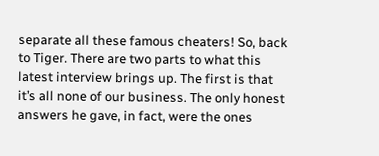separate all these famous cheaters! So, back to Tiger. There are two parts to what this latest interview brings up. The first is that it’s all none of our business. The only honest answers he gave, in fact, were the ones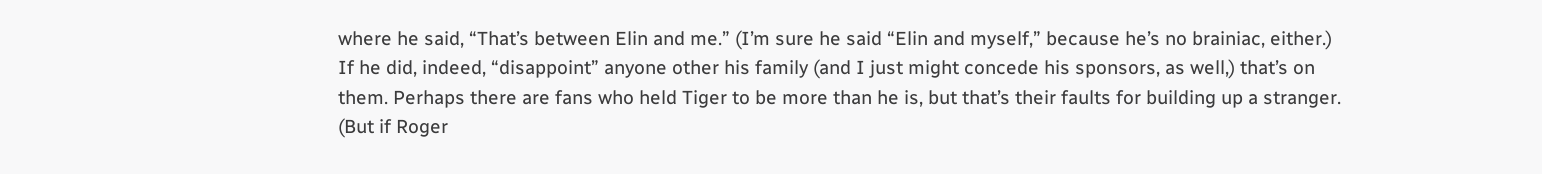where he said, “That’s between Elin and me.” (I’m sure he said “Elin and myself,” because he’s no brainiac, either.) If he did, indeed, “disappoint” anyone other his family (and I just might concede his sponsors, as well,) that’s on them. Perhaps there are fans who held Tiger to be more than he is, but that’s their faults for building up a stranger. (But if Roger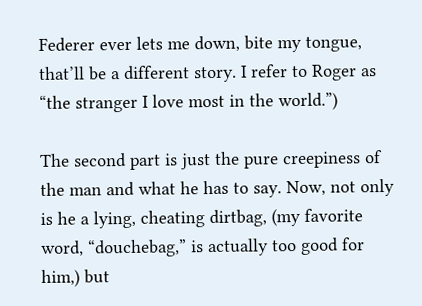Federer ever lets me down, bite my tongue, that’ll be a different story. I refer to Roger as “the stranger I love most in the world.”)

The second part is just the pure creepiness of the man and what he has to say. Now, not only is he a lying, cheating dirtbag, (my favorite word, “douchebag,” is actually too good for him,) but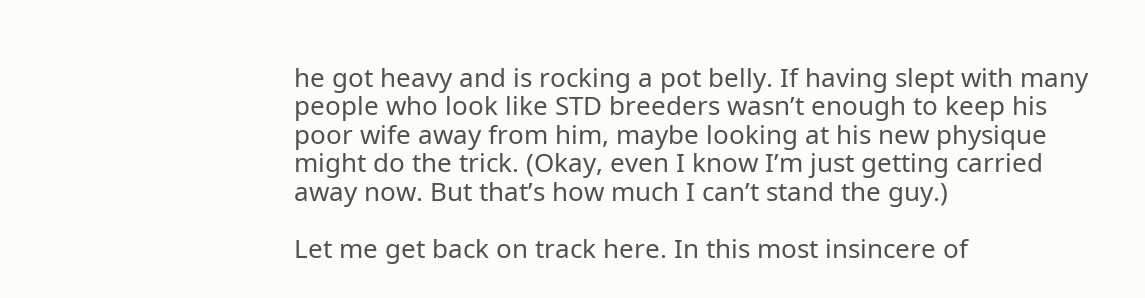he got heavy and is rocking a pot belly. If having slept with many people who look like STD breeders wasn’t enough to keep his poor wife away from him, maybe looking at his new physique might do the trick. (Okay, even I know I’m just getting carried away now. But that’s how much I can’t stand the guy.)

Let me get back on track here. In this most insincere of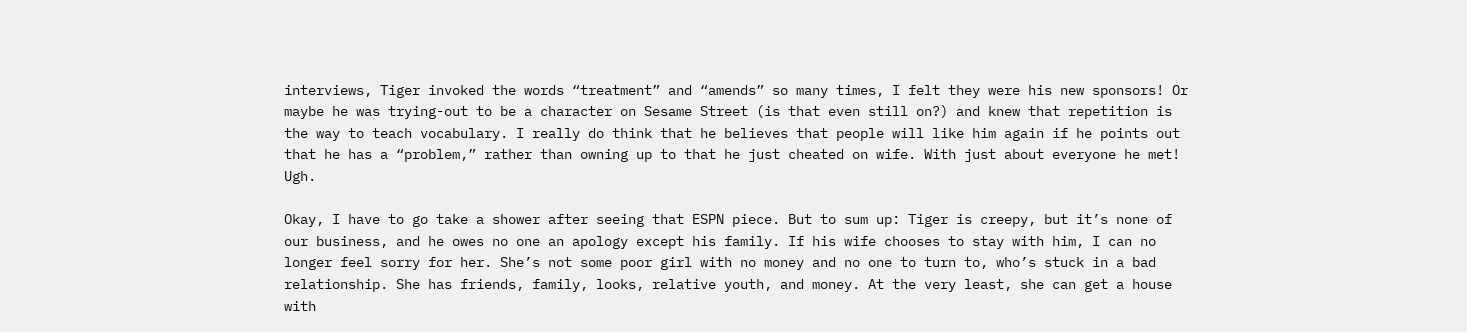interviews, Tiger invoked the words “treatment” and “amends” so many times, I felt they were his new sponsors! Or maybe he was trying-out to be a character on Sesame Street (is that even still on?) and knew that repetition is the way to teach vocabulary. I really do think that he believes that people will like him again if he points out that he has a “problem,” rather than owning up to that he just cheated on wife. With just about everyone he met! Ugh.

Okay, I have to go take a shower after seeing that ESPN piece. But to sum up: Tiger is creepy, but it’s none of our business, and he owes no one an apology except his family. If his wife chooses to stay with him, I can no longer feel sorry for her. She’s not some poor girl with no money and no one to turn to, who’s stuck in a bad relationship. She has friends, family, looks, relative youth, and money. At the very least, she can get a house with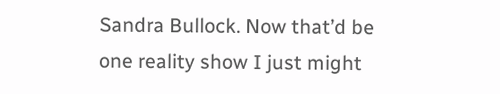Sandra Bullock. Now that’d be one reality show I just might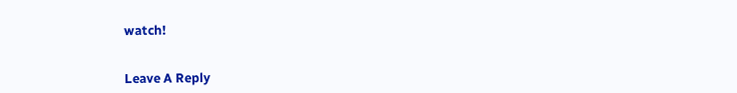watch!


Leave A Reply